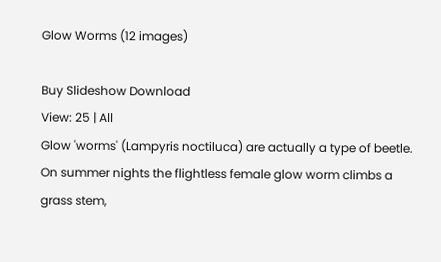Glow Worms (12 images)

Buy Slideshow Download
View: 25 | All
Glow 'worms' (Lampyris noctiluca) are actually a type of beetle. On summer nights the flightless female glow worm climbs a grass stem,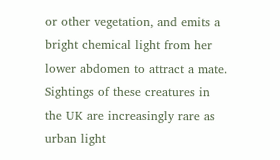or other vegetation, and emits a bright chemical light from her lower abdomen to attract a mate. Sightings of these creatures in the UK are increasingly rare as urban light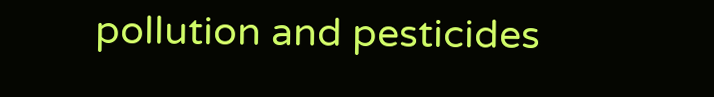pollution and pesticides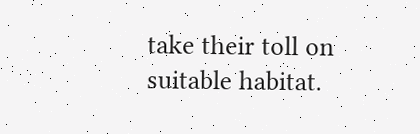take their toll on suitable habitat.